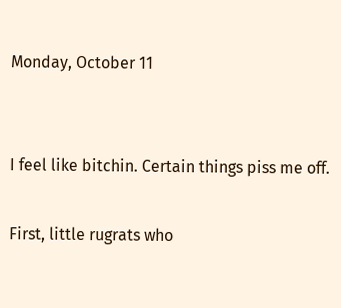Monday, October 11


I feel like bitchin. Certain things piss me off.

First, little rugrats who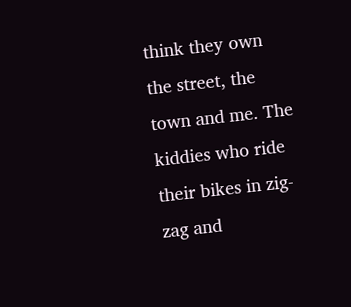think they own the street, the town and me. The kiddies who ride their bikes in zig-zag and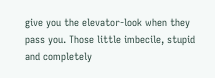give you the elevator-look when they pass you. Those little imbecile, stupid and completely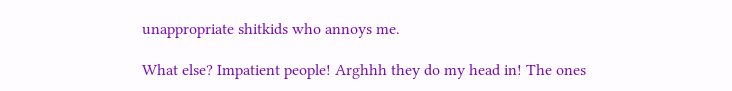unappropriate shitkids who annoys me.

What else? Impatient people! Arghhh they do my head in! The ones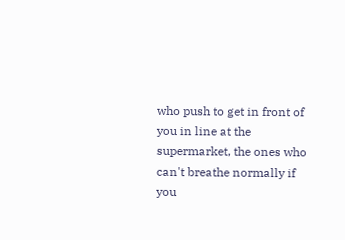who push to get in front of you in line at the supermarket, the ones who can't breathe normally if you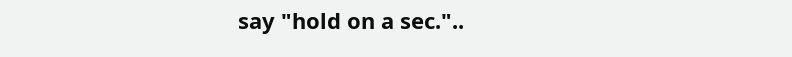say "hold on a sec."..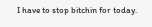I have to stop bitchin for today.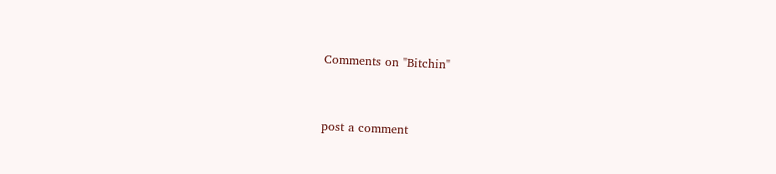Comments on "Bitchin"


post a comment